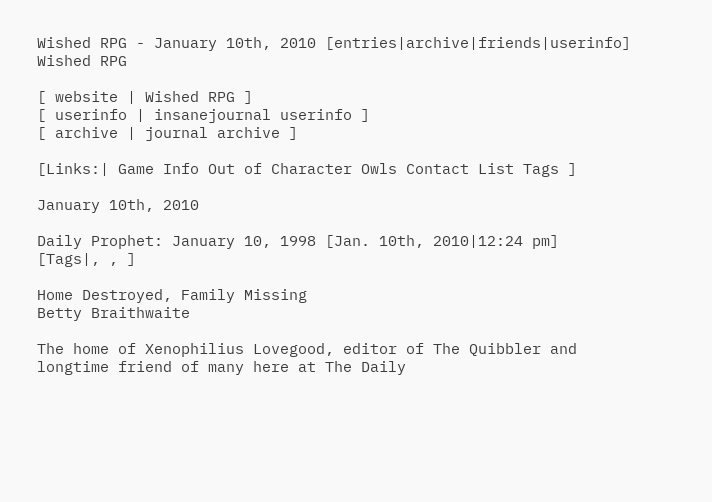Wished RPG - January 10th, 2010 [entries|archive|friends|userinfo]
Wished RPG

[ website | Wished RPG ]
[ userinfo | insanejournal userinfo ]
[ archive | journal archive ]

[Links:| Game Info Out of Character Owls Contact List Tags ]

January 10th, 2010

Daily Prophet: January 10, 1998 [Jan. 10th, 2010|12:24 pm]
[Tags|, , ]

Home Destroyed, Family Missing
Betty Braithwaite

The home of Xenophilius Lovegood, editor of The Quibbler and longtime friend of many here at The Daily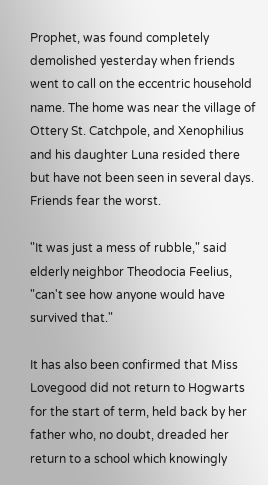Prophet, was found completely demolished yesterday when friends went to call on the eccentric household name. The home was near the village of Ottery St. Catchpole, and Xenophilius and his daughter Luna resided there but have not been seen in several days. Friends fear the worst.

"It was just a mess of rubble," said elderly neighbor Theodocia Feelius, "can't see how anyone would have survived that."

It has also been confirmed that Miss Lovegood did not return to Hogwarts for the start of term, held back by her father who, no doubt, dreaded her return to a school which knowingly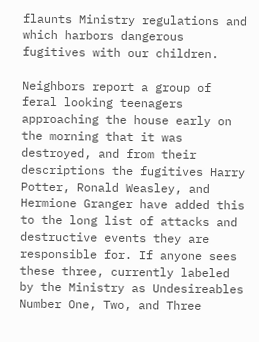flaunts Ministry regulations and which harbors dangerous fugitives with our children.

Neighbors report a group of feral looking teenagers approaching the house early on the morning that it was destroyed, and from their descriptions the fugitives Harry Potter, Ronald Weasley, and Hermione Granger have added this to the long list of attacks and destructive events they are responsible for. If anyone sees these three, currently labeled by the Ministry as Undesireables Number One, Two, and Three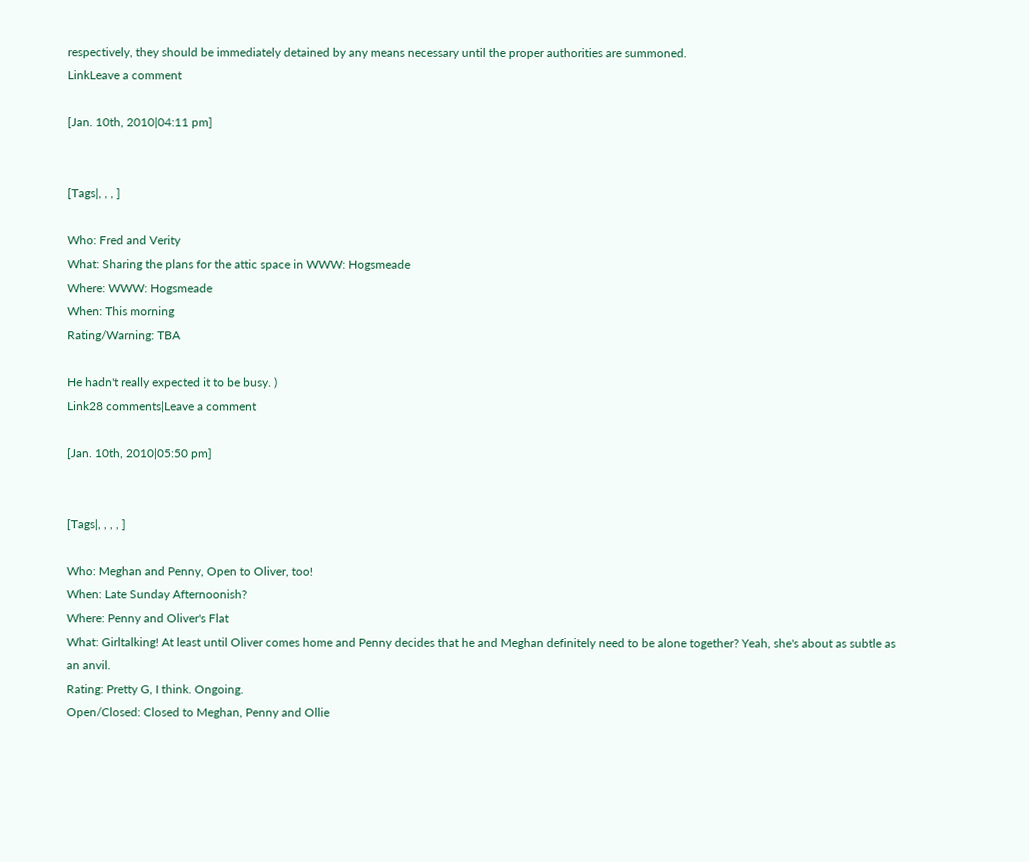respectively, they should be immediately detained by any means necessary until the proper authorities are summoned.
LinkLeave a comment

[Jan. 10th, 2010|04:11 pm]


[Tags|, , , ]

Who: Fred and Verity
What: Sharing the plans for the attic space in WWW: Hogsmeade
Where: WWW: Hogsmeade
When: This morning
Rating/Warning: TBA

He hadn't really expected it to be busy. )
Link28 comments|Leave a comment

[Jan. 10th, 2010|05:50 pm]


[Tags|, , , , ]

Who: Meghan and Penny, Open to Oliver, too!
When: Late Sunday Afternoonish?
Where: Penny and Oliver's Flat
What: Girltalking! At least until Oliver comes home and Penny decides that he and Meghan definitely need to be alone together? Yeah, she's about as subtle as an anvil.
Rating: Pretty G, I think. Ongoing.
Open/Closed: Closed to Meghan, Penny and Ollie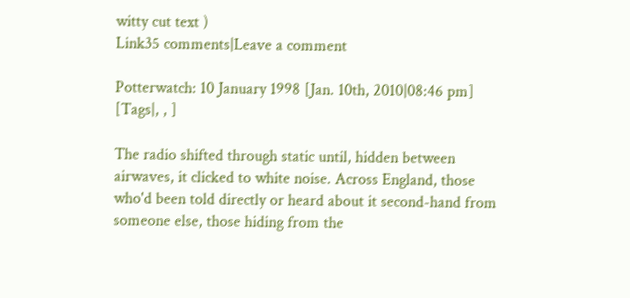witty cut text )
Link35 comments|Leave a comment

Potterwatch: 10 January 1998 [Jan. 10th, 2010|08:46 pm]
[Tags|, , ]

The radio shifted through static until, hidden between airwaves, it clicked to white noise. Across England, those who'd been told directly or heard about it second-hand from someone else, those hiding from the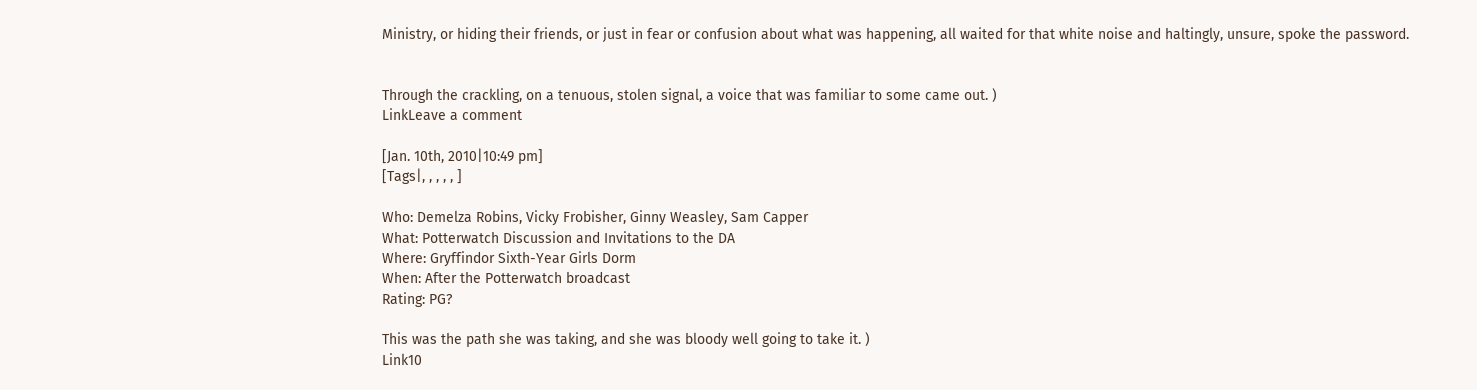Ministry, or hiding their friends, or just in fear or confusion about what was happening, all waited for that white noise and haltingly, unsure, spoke the password.


Through the crackling, on a tenuous, stolen signal, a voice that was familiar to some came out. )
LinkLeave a comment

[Jan. 10th, 2010|10:49 pm]
[Tags|, , , , , ]

Who: Demelza Robins, Vicky Frobisher, Ginny Weasley, Sam Capper
What: Potterwatch Discussion and Invitations to the DA
Where: Gryffindor Sixth-Year Girls Dorm
When: After the Potterwatch broadcast
Rating: PG?

This was the path she was taking, and she was bloody well going to take it. )
Link10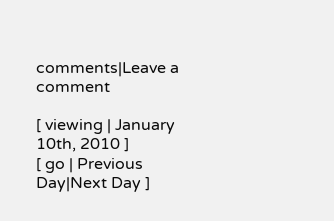comments|Leave a comment

[ viewing | January 10th, 2010 ]
[ go | Previous Day|Next Day ]